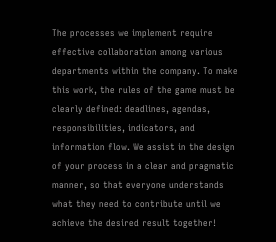The processes we implement require effective collaboration among various departments within the company. To make this work, the rules of the game must be clearly defined: deadlines, agendas, responsibilities, indicators, and information flow. We assist in the design of your process in a clear and pragmatic manner, so that everyone understands what they need to contribute until we achieve the desired result together!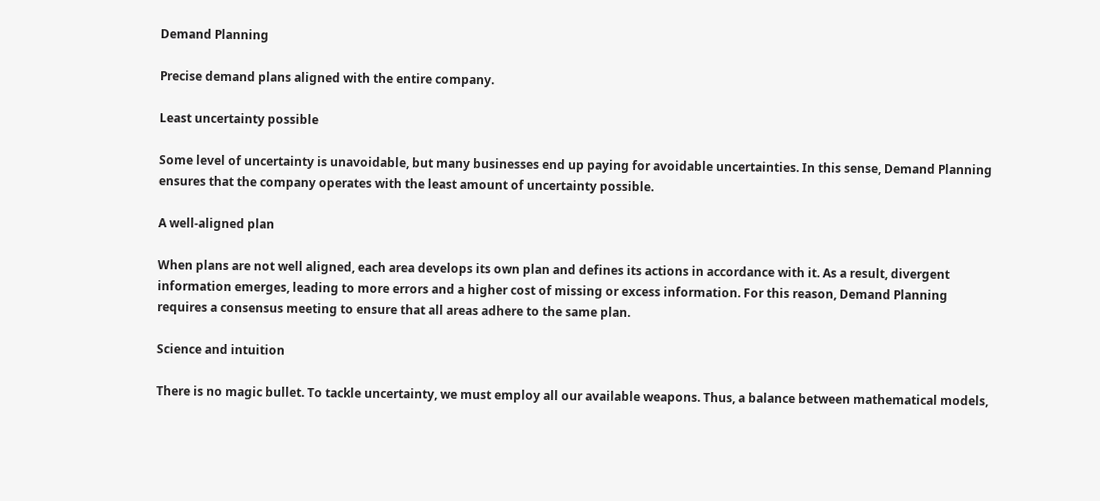Demand Planning

Precise demand plans aligned with the entire company.

Least uncertainty possible

Some level of uncertainty is unavoidable, but many businesses end up paying for avoidable uncertainties. In this sense, Demand Planning ensures that the company operates with the least amount of uncertainty possible.

A well-aligned plan

When plans are not well aligned, each area develops its own plan and defines its actions in accordance with it. As a result, divergent information emerges, leading to more errors and a higher cost of missing or excess information. For this reason, Demand Planning requires a consensus meeting to ensure that all areas adhere to the same plan.

Science and intuition

There is no magic bullet. To tackle uncertainty, we must employ all our available weapons. Thus, a balance between mathematical models,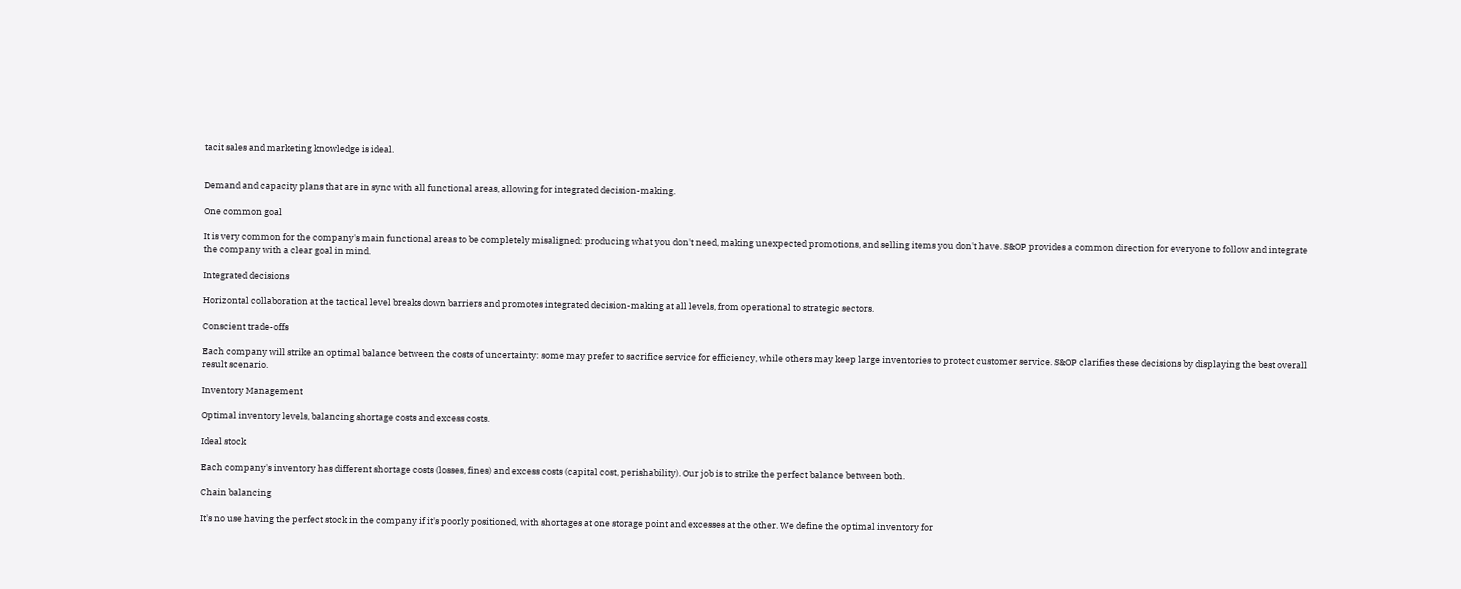tacit sales and marketing knowledge is ideal.


Demand and capacity plans that are in sync with all functional areas, allowing for integrated decision-making.

One common goal

It is very common for the company's main functional areas to be completely misaligned: producing what you don't need, making unexpected promotions, and selling items you don't have. S&OP provides a common direction for everyone to follow and integrate the company with a clear goal in mind.

Integrated decisions

Horizontal collaboration at the tactical level breaks down barriers and promotes integrated decision-making at all levels, from operational to strategic sectors.

Conscient trade-offs

Each company will strike an optimal balance between the costs of uncertainty: some may prefer to sacrifice service for efficiency, while others may keep large inventories to protect customer service. S&OP clarifies these decisions by displaying the best overall result scenario.

Inventory Management

Optimal inventory levels, balancing shortage costs and excess costs.

Ideal stock

Each company's inventory has different shortage costs (losses, fines) and excess costs (capital cost, perishability). Our job is to strike the perfect balance between both.

Chain balancing

It's no use having the perfect stock in the company if it's poorly positioned, with shortages at one storage point and excesses at the other. We define the optimal inventory for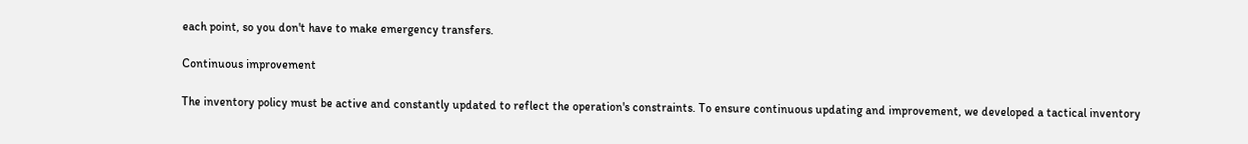each point, so you don't have to make emergency transfers.

Continuous improvement

The inventory policy must be active and constantly updated to reflect the operation's constraints. To ensure continuous updating and improvement, we developed a tactical inventory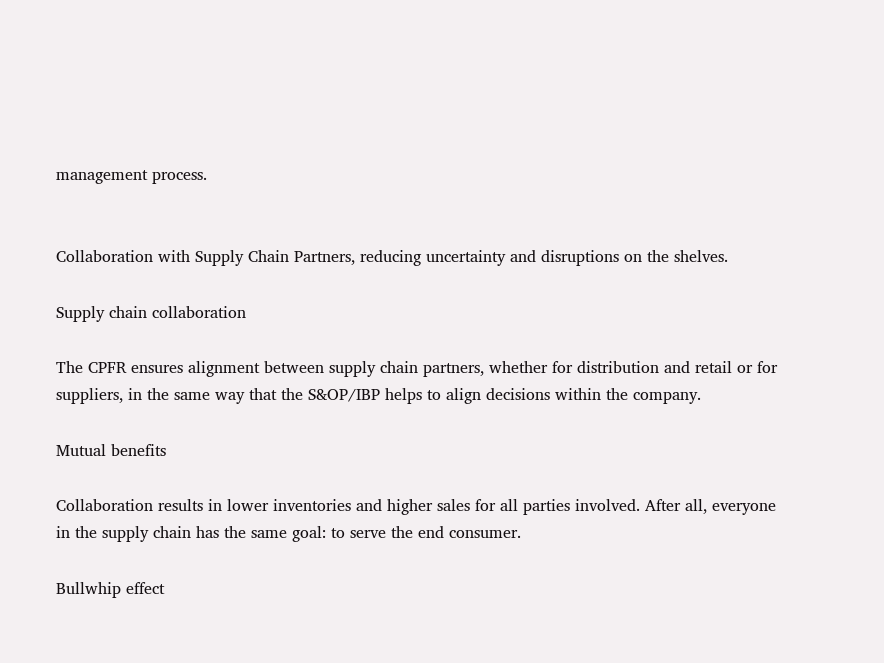management process.


Collaboration with Supply Chain Partners, reducing uncertainty and disruptions on the shelves.

Supply chain collaboration

The CPFR ensures alignment between supply chain partners, whether for distribution and retail or for suppliers, in the same way that the S&OP/IBP helps to align decisions within the company.

Mutual benefits

Collaboration results in lower inventories and higher sales for all parties involved. After all, everyone in the supply chain has the same goal: to serve the end consumer.

Bullwhip effect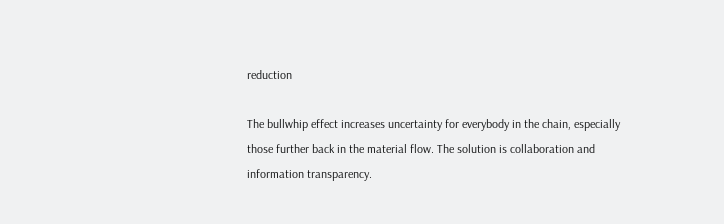reduction

The bullwhip effect increases uncertainty for everybody in the chain, especially those further back in the material flow. The solution is collaboration and information transparency.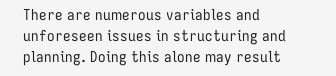There are numerous variables and unforeseen issues in structuring and planning. Doing this alone may result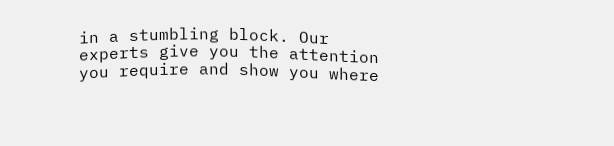in a stumbling block. Our experts give you the attention you require and show you where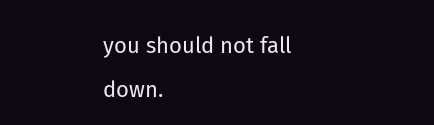you should not fall down.